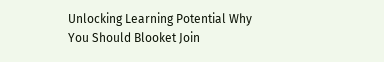Unlocking Learning Potential Why You Should Blooket Join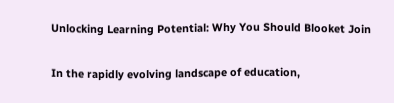Unlocking Learning Potential: Why You Should Blooket Join

In the rapidly evolving landscape of education,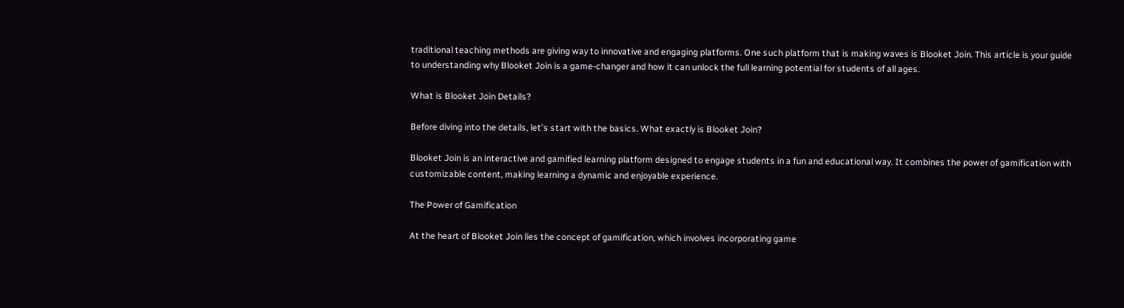traditional teaching methods are giving way to innovative and engaging platforms. One such platform that is making waves is Blooket Join. This article is your guide to understanding why Blooket Join is a game-changer and how it can unlock the full learning potential for students of all ages.

What is Blooket Join Details?

Before diving into the details, let’s start with the basics. What exactly is Blooket Join?

Blooket Join is an interactive and gamified learning platform designed to engage students in a fun and educational way. It combines the power of gamification with customizable content, making learning a dynamic and enjoyable experience.

The Power of Gamification

At the heart of Blooket Join lies the concept of gamification, which involves incorporating game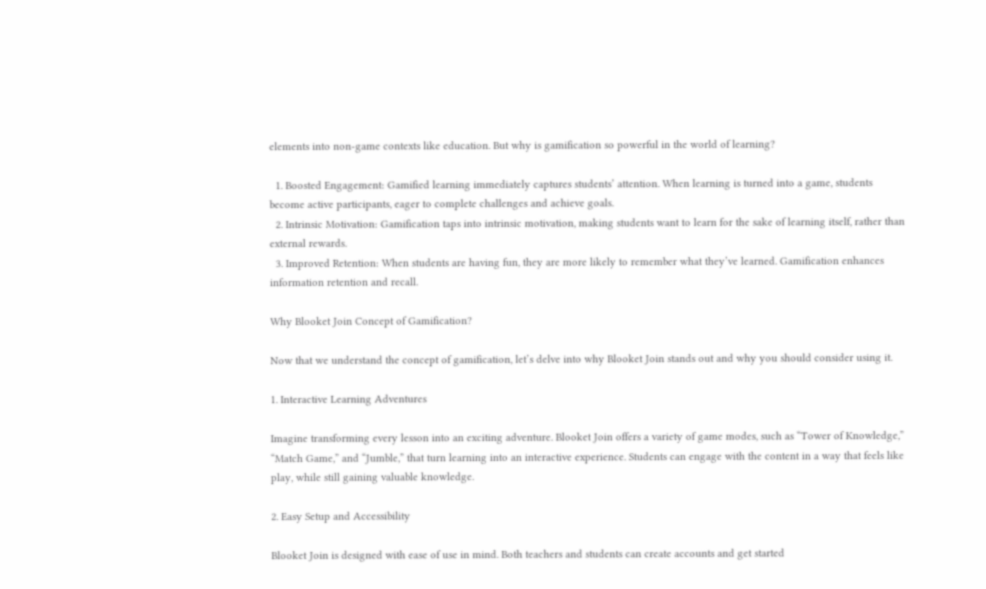elements into non-game contexts like education. But why is gamification so powerful in the world of learning?

  1. Boosted Engagement: Gamified learning immediately captures students’ attention. When learning is turned into a game, students become active participants, eager to complete challenges and achieve goals.
  2. Intrinsic Motivation: Gamification taps into intrinsic motivation, making students want to learn for the sake of learning itself, rather than external rewards.
  3. Improved Retention: When students are having fun, they are more likely to remember what they’ve learned. Gamification enhances information retention and recall.

Why Blooket Join Concept of Gamification?

Now that we understand the concept of gamification, let’s delve into why Blooket Join stands out and why you should consider using it.

1. Interactive Learning Adventures

Imagine transforming every lesson into an exciting adventure. Blooket Join offers a variety of game modes, such as “Tower of Knowledge,” “Match Game,” and “Jumble,” that turn learning into an interactive experience. Students can engage with the content in a way that feels like play, while still gaining valuable knowledge.

2. Easy Setup and Accessibility

Blooket Join is designed with ease of use in mind. Both teachers and students can create accounts and get started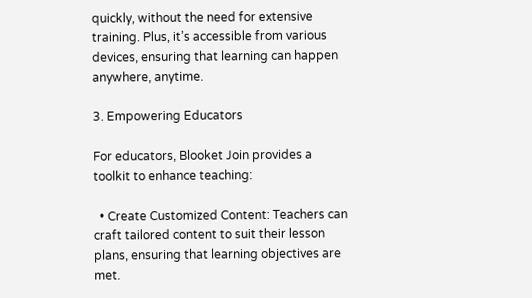quickly, without the need for extensive training. Plus, it’s accessible from various devices, ensuring that learning can happen anywhere, anytime.

3. Empowering Educators

For educators, Blooket Join provides a toolkit to enhance teaching:

  • Create Customized Content: Teachers can craft tailored content to suit their lesson plans, ensuring that learning objectives are met.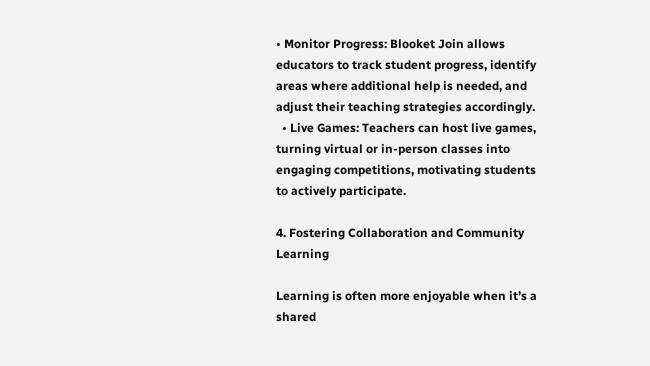• Monitor Progress: Blooket Join allows educators to track student progress, identify areas where additional help is needed, and adjust their teaching strategies accordingly.
  • Live Games: Teachers can host live games, turning virtual or in-person classes into engaging competitions, motivating students to actively participate.

4. Fostering Collaboration and Community Learning

Learning is often more enjoyable when it’s a shared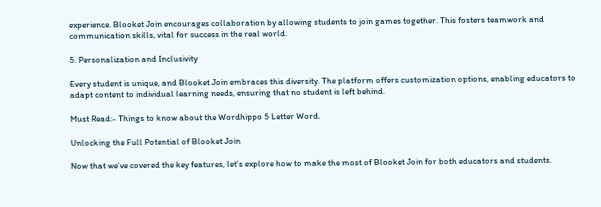experience. Blooket Join encourages collaboration by allowing students to join games together. This fosters teamwork and communication skills, vital for success in the real world.

5. Personalization and Inclusivity

Every student is unique, and Blooket Join embraces this diversity. The platform offers customization options, enabling educators to adapt content to individual learning needs, ensuring that no student is left behind.

Must Read:- Things to know about the Wordhippo 5 Letter Word.

Unlocking the Full Potential of Blooket Join

Now that we’ve covered the key features, let’s explore how to make the most of Blooket Join for both educators and students.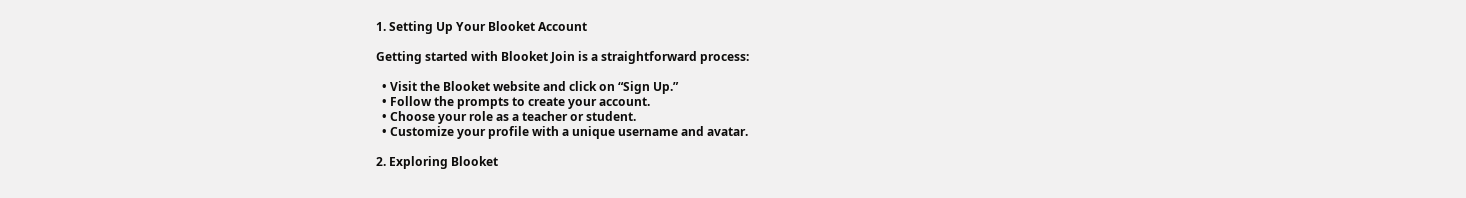1. Setting Up Your Blooket Account

Getting started with Blooket Join is a straightforward process:

  • Visit the Blooket website and click on “Sign Up.”
  • Follow the prompts to create your account.
  • Choose your role as a teacher or student.
  • Customize your profile with a unique username and avatar.

2. Exploring Blooket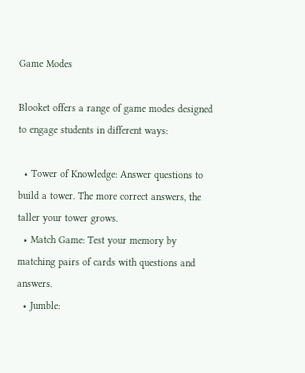Game Modes

Blooket offers a range of game modes designed to engage students in different ways:

  • Tower of Knowledge: Answer questions to build a tower. The more correct answers, the taller your tower grows.
  • Match Game: Test your memory by matching pairs of cards with questions and answers.
  • Jumble: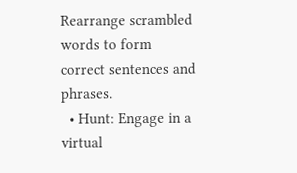Rearrange scrambled words to form correct sentences and phrases.
  • Hunt: Engage in a virtual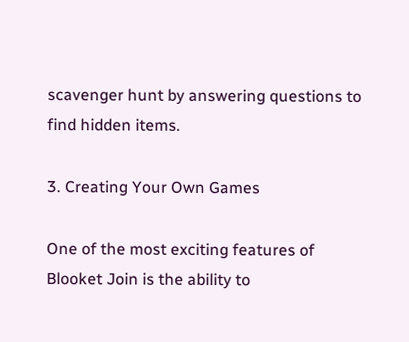scavenger hunt by answering questions to find hidden items.

3. Creating Your Own Games

One of the most exciting features of Blooket Join is the ability to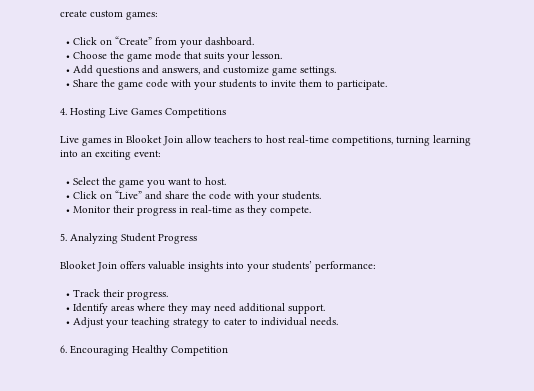create custom games:

  • Click on “Create” from your dashboard.
  • Choose the game mode that suits your lesson.
  • Add questions and answers, and customize game settings.
  • Share the game code with your students to invite them to participate.

4. Hosting Live Games Competitions

Live games in Blooket Join allow teachers to host real-time competitions, turning learning into an exciting event:

  • Select the game you want to host.
  • Click on “Live” and share the code with your students.
  • Monitor their progress in real-time as they compete.

5. Analyzing Student Progress

Blooket Join offers valuable insights into your students’ performance:

  • Track their progress.
  • Identify areas where they may need additional support.
  • Adjust your teaching strategy to cater to individual needs.

6. Encouraging Healthy Competition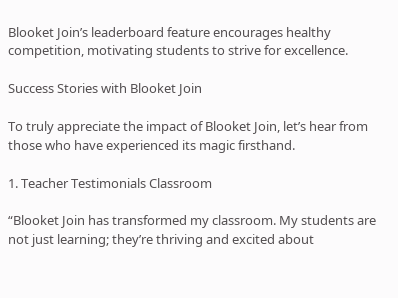Blooket Join’s leaderboard feature encourages healthy competition, motivating students to strive for excellence.

Success Stories with Blooket Join

To truly appreciate the impact of Blooket Join, let’s hear from those who have experienced its magic firsthand.

1. Teacher Testimonials Classroom

“Blooket Join has transformed my classroom. My students are not just learning; they’re thriving and excited about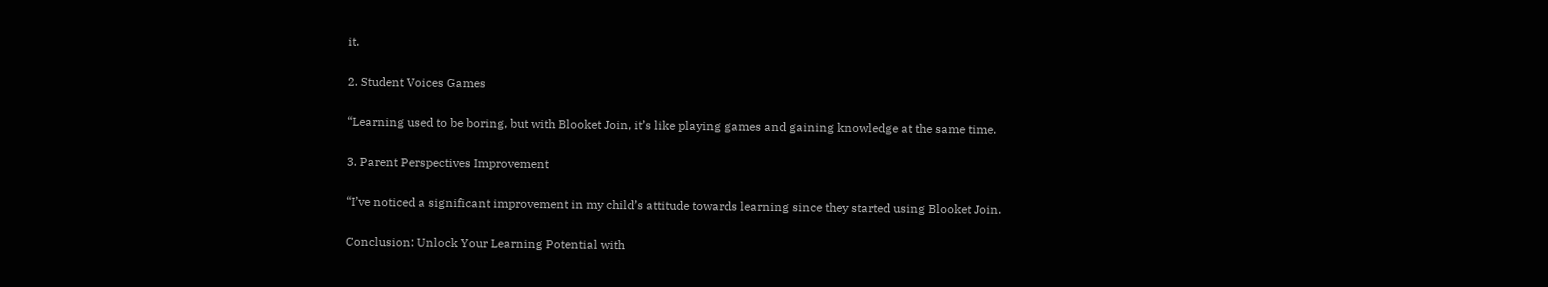it.

2. Student Voices Games

“Learning used to be boring, but with Blooket Join, it’s like playing games and gaining knowledge at the same time.

3. Parent Perspectives Improvement

“I’ve noticed a significant improvement in my child’s attitude towards learning since they started using Blooket Join.

Conclusion: Unlock Your Learning Potential with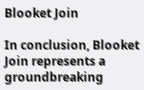Blooket Join

In conclusion, Blooket Join represents a groundbreaking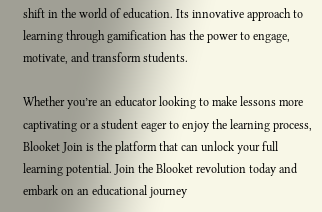shift in the world of education. Its innovative approach to learning through gamification has the power to engage, motivate, and transform students.

Whether you’re an educator looking to make lessons more captivating or a student eager to enjoy the learning process, Blooket Join is the platform that can unlock your full learning potential. Join the Blooket revolution today and embark on an educational journey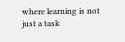where learning is not just a task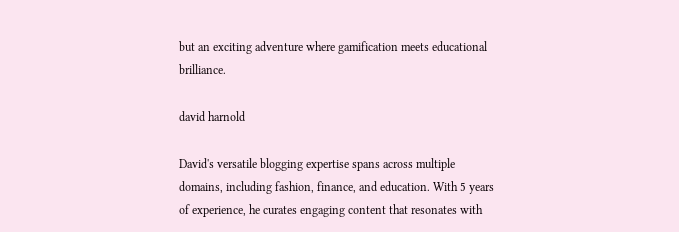but an exciting adventure where gamification meets educational brilliance.

david harnold

David's versatile blogging expertise spans across multiple domains, including fashion, finance, and education. With 5 years of experience, he curates engaging content that resonates with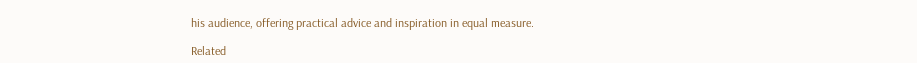his audience, offering practical advice and inspiration in equal measure.

Related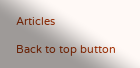Articles

Back to top button